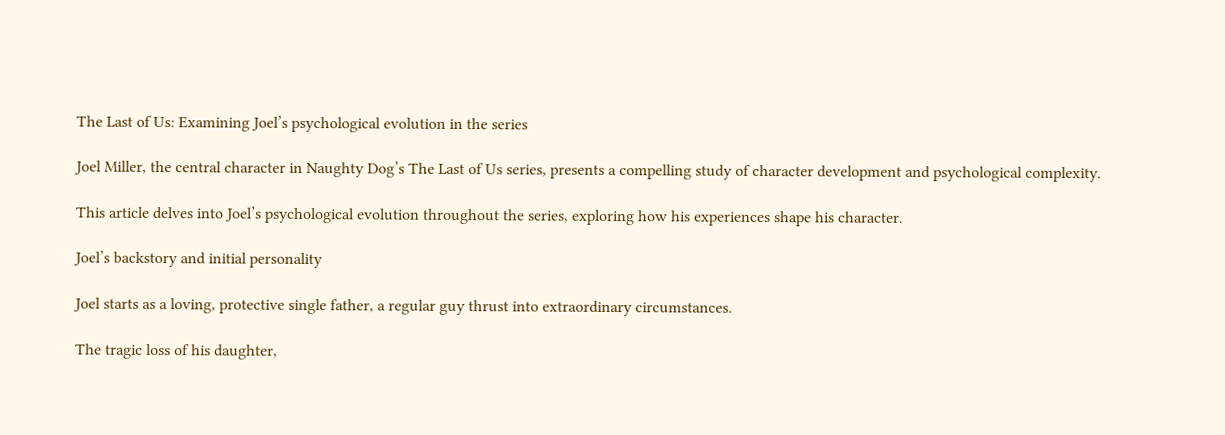The Last of Us: Examining Joel’s psychological evolution in the series

Joel Miller, the central character in Naughty Dog’s The Last of Us series, presents a compelling study of character development and psychological complexity.

This article delves into Joel’s psychological evolution throughout the series, exploring how his experiences shape his character.

Joel’s backstory and initial personality

Joel starts as a loving, protective single father, a regular guy thrust into extraordinary circumstances.

The tragic loss of his daughter,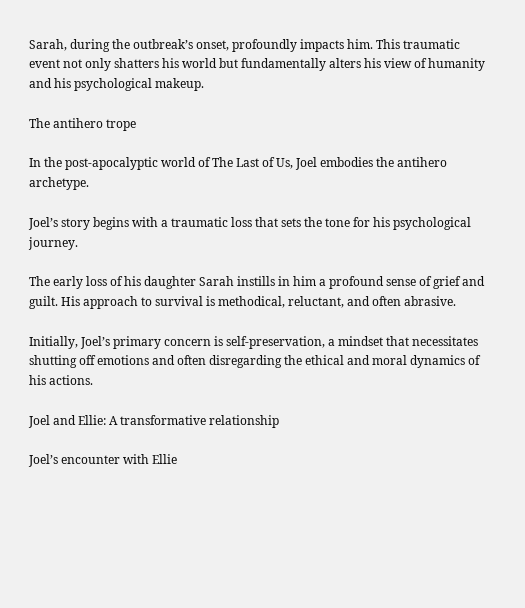Sarah, during the outbreak’s onset, profoundly impacts him. This traumatic event not only shatters his world but fundamentally alters his view of humanity and his psychological makeup.

The antihero trope

In the post-apocalyptic world of The Last of Us, Joel embodies the antihero archetype.

Joel’s story begins with a traumatic loss that sets the tone for his psychological journey.

The early loss of his daughter Sarah instills in him a profound sense of grief and guilt. His approach to survival is methodical, reluctant, and often abrasive.

Initially, Joel’s primary concern is self-preservation, a mindset that necessitates shutting off emotions and often disregarding the ethical and moral dynamics of his actions.

Joel and Ellie: A transformative relationship

Joel’s encounter with Ellie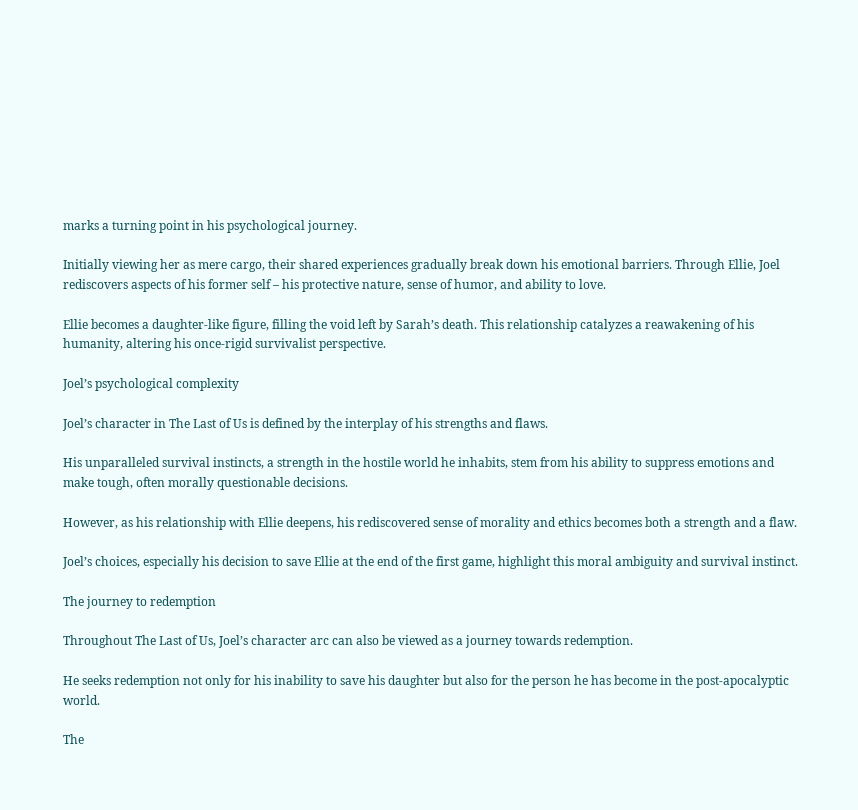marks a turning point in his psychological journey.

Initially viewing her as mere cargo, their shared experiences gradually break down his emotional barriers. Through Ellie, Joel rediscovers aspects of his former self – his protective nature, sense of humor, and ability to love.

Ellie becomes a daughter-like figure, filling the void left by Sarah’s death. This relationship catalyzes a reawakening of his humanity, altering his once-rigid survivalist perspective.

Joel’s psychological complexity

Joel’s character in The Last of Us is defined by the interplay of his strengths and flaws.

His unparalleled survival instincts, a strength in the hostile world he inhabits, stem from his ability to suppress emotions and make tough, often morally questionable decisions.

However, as his relationship with Ellie deepens, his rediscovered sense of morality and ethics becomes both a strength and a flaw.

Joel’s choices, especially his decision to save Ellie at the end of the first game, highlight this moral ambiguity and survival instinct.

The journey to redemption

Throughout The Last of Us, Joel’s character arc can also be viewed as a journey towards redemption.

He seeks redemption not only for his inability to save his daughter but also for the person he has become in the post-apocalyptic world.

The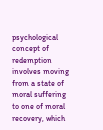psychological concept of redemption involves moving from a state of moral suffering to one of moral recovery, which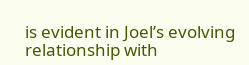is evident in Joel’s evolving relationship with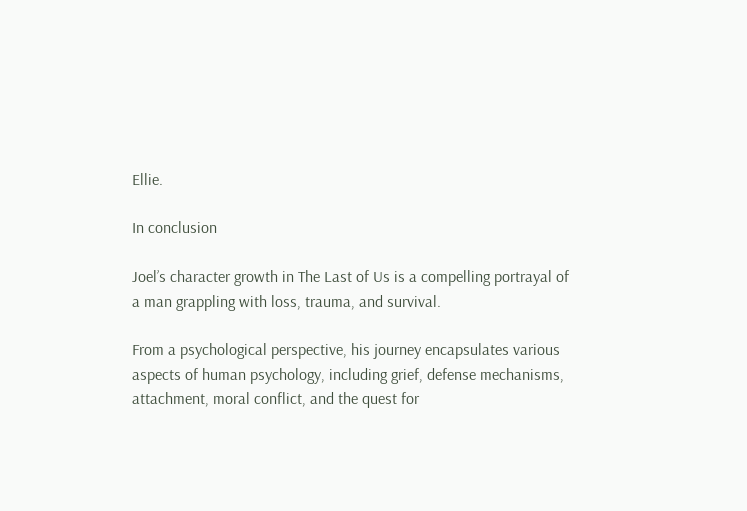Ellie.

In conclusion

Joel’s character growth in The Last of Us is a compelling portrayal of a man grappling with loss, trauma, and survival.

From a psychological perspective, his journey encapsulates various aspects of human psychology, including grief, defense mechanisms, attachment, moral conflict, and the quest for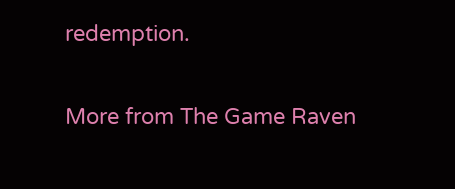redemption.

More from The Game Raven